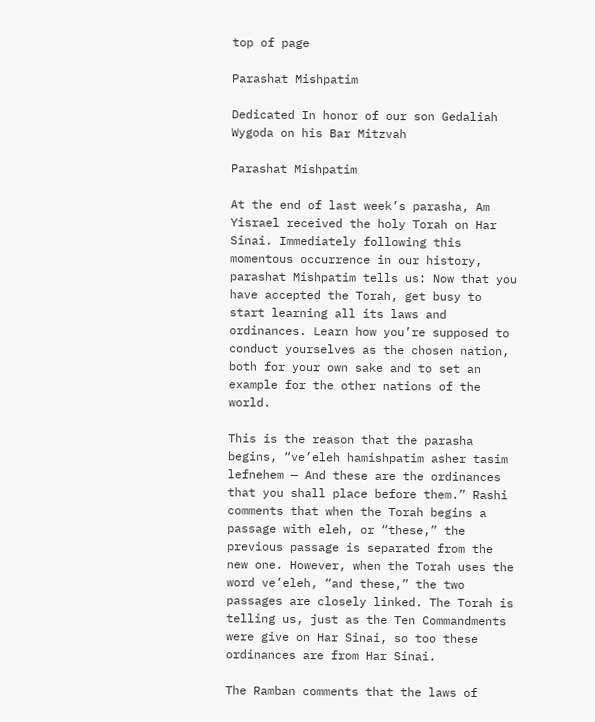top of page

Parashat Mishpatim

Dedicated In honor of our son Gedaliah Wygoda on his Bar Mitzvah

Parashat Mishpatim

At the end of last week’s parasha, Am Yisrael received the holy Torah on Har Sinai. Immediately following this momentous occurrence in our history, parashat Mishpatim tells us: Now that you have accepted the Torah, get busy to start learning all its laws and ordinances. Learn how you’re supposed to conduct yourselves as the chosen nation, both for your own sake and to set an example for the other nations of the world.

This is the reason that the parasha begins, “ve’eleh hamishpatim asher tasim lefnehem — And these are the ordinances that you shall place before them.” Rashi comments that when the Torah begins a passage with eleh, or “these,” the previous passage is separated from the new one. However, when the Torah uses the word ve’eleh, “and these,” the two passages are closely linked. The Torah is telling us, just as the Ten Commandments were give on Har Sinai, so too these ordinances are from Har Sinai.

The Ramban comments that the laws of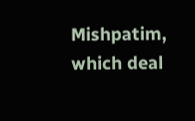Mishpatim, which deal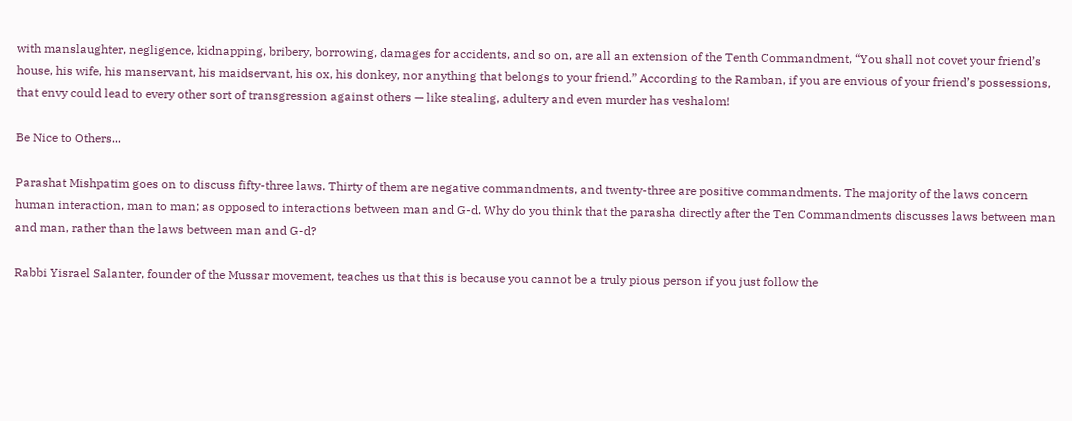with manslaughter, negligence, kidnapping, bribery, borrowing, damages for accidents, and so on, are all an extension of the Tenth Commandment, “You shall not covet your friend’s house, his wife, his manservant, his maidservant, his ox, his donkey, nor anything that belongs to your friend.” According to the Ramban, if you are envious of your friend’s possessions, that envy could lead to every other sort of transgression against others — like stealing, adultery and even murder has veshalom!

Be Nice to Others...

Parashat Mishpatim goes on to discuss fifty-three laws. Thirty of them are negative commandments, and twenty-three are positive commandments. The majority of the laws concern human interaction, man to man; as opposed to interactions between man and G-d. Why do you think that the parasha directly after the Ten Commandments discusses laws between man and man, rather than the laws between man and G-d?

Rabbi Yisrael Salanter, founder of the Mussar movement, teaches us that this is because you cannot be a truly pious person if you just follow the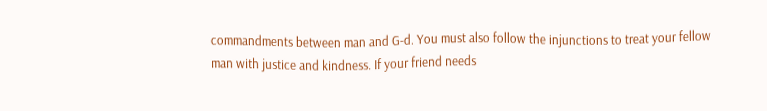commandments between man and G-d. You must also follow the injunctions to treat your fellow man with justice and kindness. If your friend needs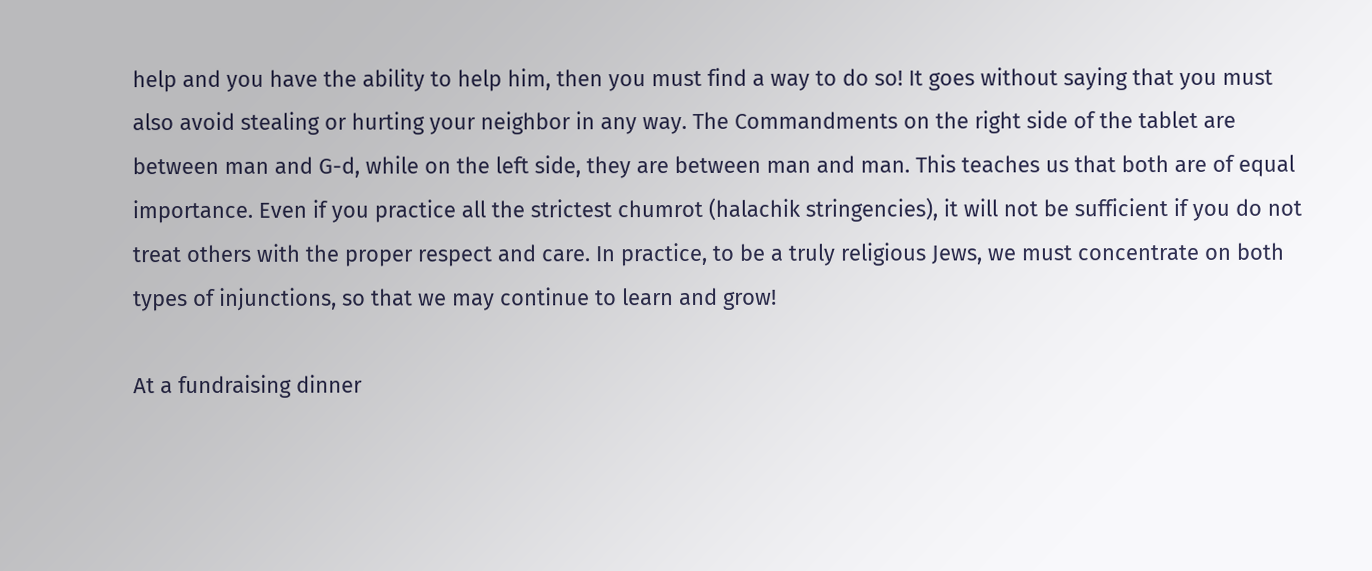help and you have the ability to help him, then you must find a way to do so! It goes without saying that you must also avoid stealing or hurting your neighbor in any way. The Commandments on the right side of the tablet are between man and G-d, while on the left side, they are between man and man. This teaches us that both are of equal importance. Even if you practice all the strictest chumrot (halachik stringencies), it will not be sufficient if you do not treat others with the proper respect and care. In practice, to be a truly religious Jews, we must concentrate on both types of injunctions, so that we may continue to learn and grow!

At a fundraising dinner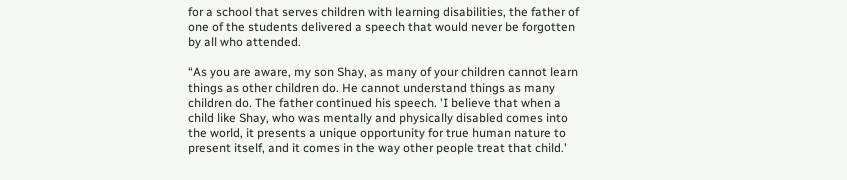for a school that serves children with learning disabilities, the father of one of the students delivered a speech that would never be forgotten by all who attended.

“As you are aware, my son Shay, as many of your children cannot learn things as other children do. He cannot understand things as many children do. The father continued his speech. 'I believe that when a child like Shay, who was mentally and physically disabled comes into the world, it presents a unique opportunity for true human nature to present itself, and it comes in the way other people treat that child.'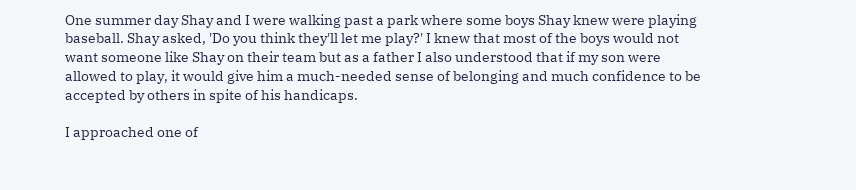One summer day Shay and I were walking past a park where some boys Shay knew were playing baseball. Shay asked, 'Do you think they'll let me play?' I knew that most of the boys would not want someone like Shay on their team but as a father I also understood that if my son were allowed to play, it would give him a much-needed sense of belonging and much confidence to be accepted by others in spite of his handicaps.

I approached one of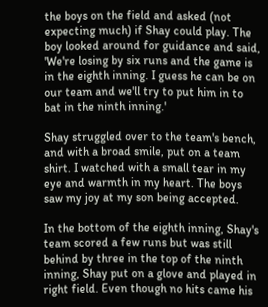the boys on the field and asked (not expecting much) if Shay could play. The boy looked around for guidance and said, 'We're losing by six runs and the game is in the eighth inning. I guess he can be on our team and we'll try to put him in to bat in the ninth inning.'

Shay struggled over to the team's bench, and with a broad smile, put on a team shirt. I watched with a small tear in my eye and warmth in my heart. The boys saw my joy at my son being accepted.

In the bottom of the eighth inning, Shay's team scored a few runs but was still behind by three in the top of the ninth inning, Shay put on a glove and played in right field. Even though no hits came his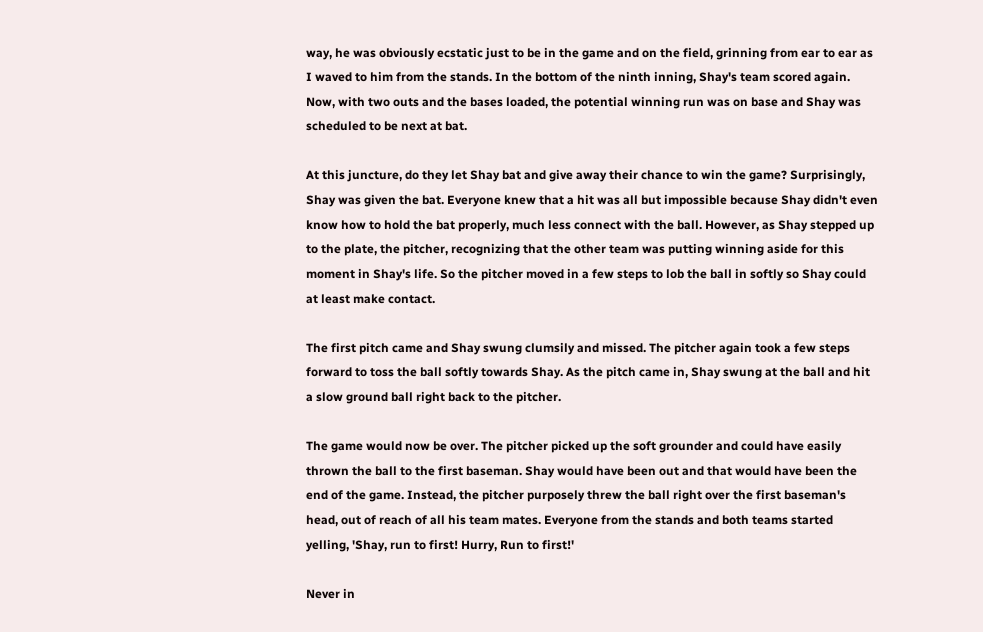way, he was obviously ecstatic just to be in the game and on the field, grinning from ear to ear as I waved to him from the stands. In the bottom of the ninth inning, Shay's team scored again. Now, with two outs and the bases loaded, the potential winning run was on base and Shay was scheduled to be next at bat.

At this juncture, do they let Shay bat and give away their chance to win the game? Surprisingly, Shay was given the bat. Everyone knew that a hit was all but impossible because Shay didn't even know how to hold the bat properly, much less connect with the ball. However, as Shay stepped up to the plate, the pitcher, recognizing that the other team was putting winning aside for this moment in Shay's life. So the pitcher moved in a few steps to lob the ball in softly so Shay could at least make contact.

The first pitch came and Shay swung clumsily and missed. The pitcher again took a few steps forward to toss the ball softly towards Shay. As the pitch came in, Shay swung at the ball and hit a slow ground ball right back to the pitcher.

The game would now be over. The pitcher picked up the soft grounder and could have easily thrown the ball to the first baseman. Shay would have been out and that would have been the end of the game. Instead, the pitcher purposely threw the ball right over the first baseman's head, out of reach of all his team mates. Everyone from the stands and both teams started yelling, 'Shay, run to first! Hurry, Run to first!'

Never in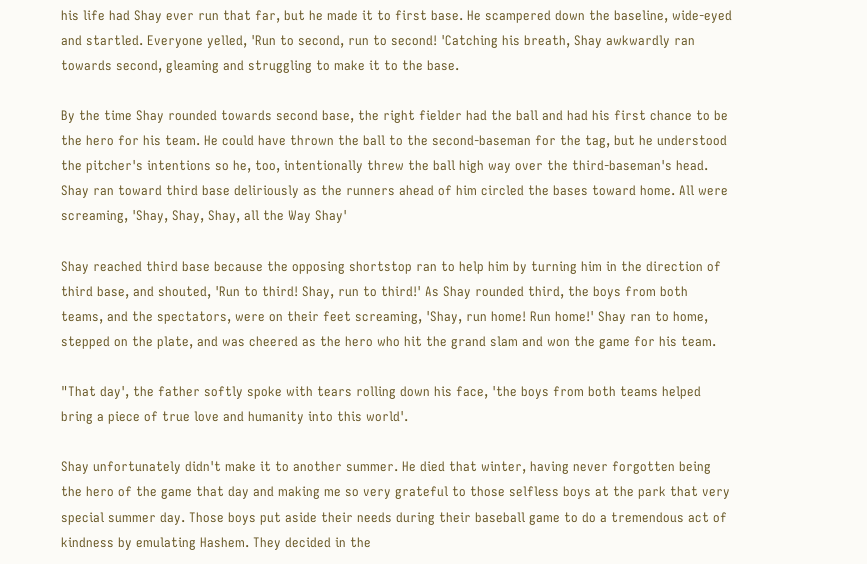his life had Shay ever run that far, but he made it to first base. He scampered down the baseline, wide-eyed and startled. Everyone yelled, 'Run to second, run to second! 'Catching his breath, Shay awkwardly ran towards second, gleaming and struggling to make it to the base.

By the time Shay rounded towards second base, the right fielder had the ball and had his first chance to be the hero for his team. He could have thrown the ball to the second-baseman for the tag, but he understood the pitcher's intentions so he, too, intentionally threw the ball high way over the third-baseman's head. Shay ran toward third base deliriously as the runners ahead of him circled the bases toward home. All were screaming, 'Shay, Shay, Shay, all the Way Shay'

Shay reached third base because the opposing shortstop ran to help him by turning him in the direction of third base, and shouted, 'Run to third! Shay, run to third!' As Shay rounded third, the boys from both teams, and the spectators, were on their feet screaming, 'Shay, run home! Run home!' Shay ran to home, stepped on the plate, and was cheered as the hero who hit the grand slam and won the game for his team.

"That day', the father softly spoke with tears rolling down his face, 'the boys from both teams helped bring a piece of true love and humanity into this world'.

Shay unfortunately didn't make it to another summer. He died that winter, having never forgotten being the hero of the game that day and making me so very grateful to those selfless boys at the park that very special summer day. Those boys put aside their needs during their baseball game to do a tremendous act of kindness by emulating Hashem. They decided in the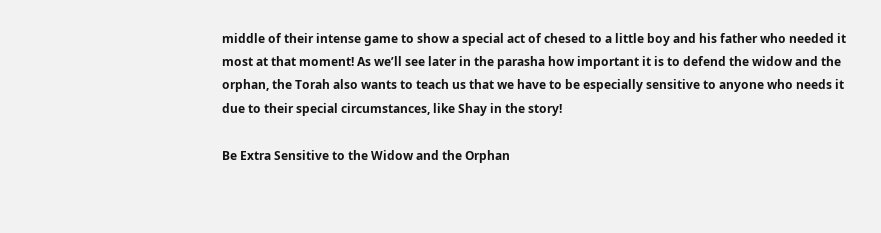middle of their intense game to show a special act of chesed to a little boy and his father who needed it most at that moment! As we’ll see later in the parasha how important it is to defend the widow and the orphan, the Torah also wants to teach us that we have to be especially sensitive to anyone who needs it due to their special circumstances, like Shay in the story!

Be Extra Sensitive to the Widow and the Orphan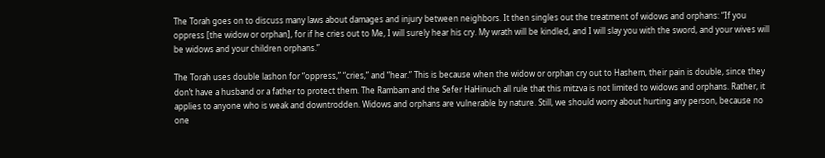The Torah goes on to discuss many laws about damages and injury between neighbors. It then singles out the treatment of widows and orphans: “If you oppress [the widow or orphan], for if he cries out to Me, I will surely hear his cry. My wrath will be kindled, and I will slay you with the sword, and your wives will be widows and your children orphans.”

The Torah uses double lashon for “oppress,” “cries,” and “hear.” This is because when the widow or orphan cry out to Hashem, their pain is double, since they don’t have a husband or a father to protect them. The Rambam and the Sefer HaHinuch all rule that this mitzva is not limited to widows and orphans. Rather, it applies to anyone who is weak and downtrodden. Widows and orphans are vulnerable by nature. Still, we should worry about hurting any person, because no one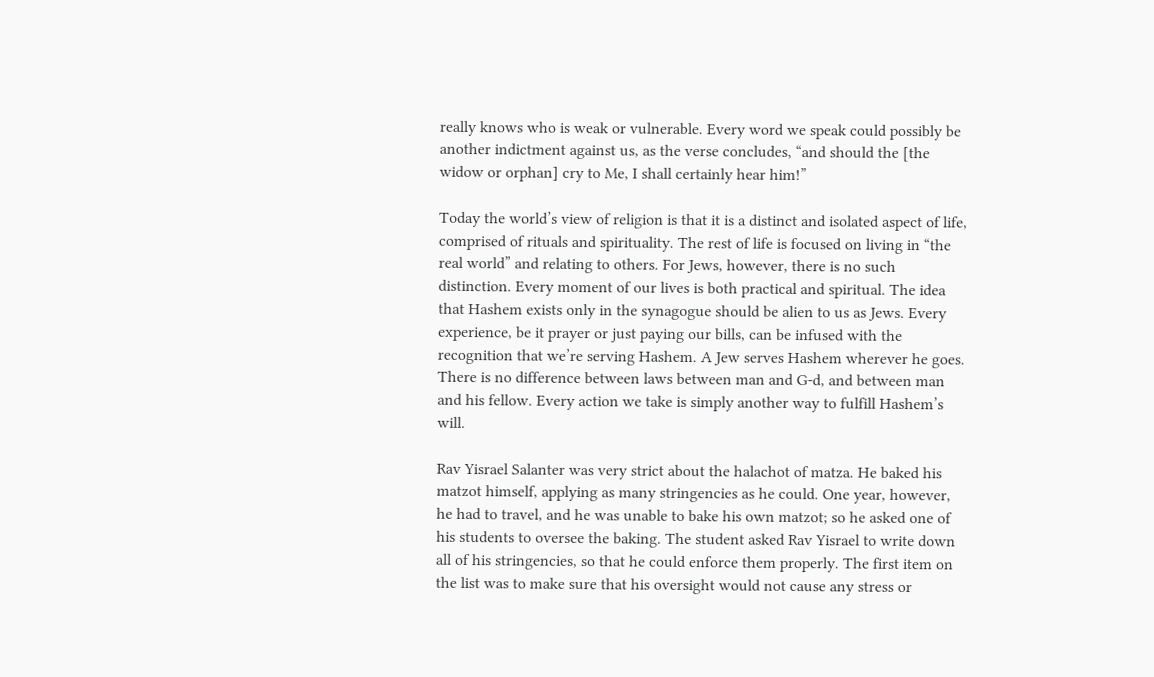really knows who is weak or vulnerable. Every word we speak could possibly be another indictment against us, as the verse concludes, “and should the [the widow or orphan] cry to Me, I shall certainly hear him!”

Today the world’s view of religion is that it is a distinct and isolated aspect of life, comprised of rituals and spirituality. The rest of life is focused on living in “the real world” and relating to others. For Jews, however, there is no such distinction. Every moment of our lives is both practical and spiritual. The idea that Hashem exists only in the synagogue should be alien to us as Jews. Every experience, be it prayer or just paying our bills, can be infused with the recognition that we’re serving Hashem. A Jew serves Hashem wherever he goes. There is no difference between laws between man and G-d, and between man and his fellow. Every action we take is simply another way to fulfill Hashem’s will.

Rav Yisrael Salanter was very strict about the halachot of matza. He baked his matzot himself, applying as many stringencies as he could. One year, however, he had to travel, and he was unable to bake his own matzot; so he asked one of his students to oversee the baking. The student asked Rav Yisrael to write down all of his stringencies, so that he could enforce them properly. The first item on the list was to make sure that his oversight would not cause any stress or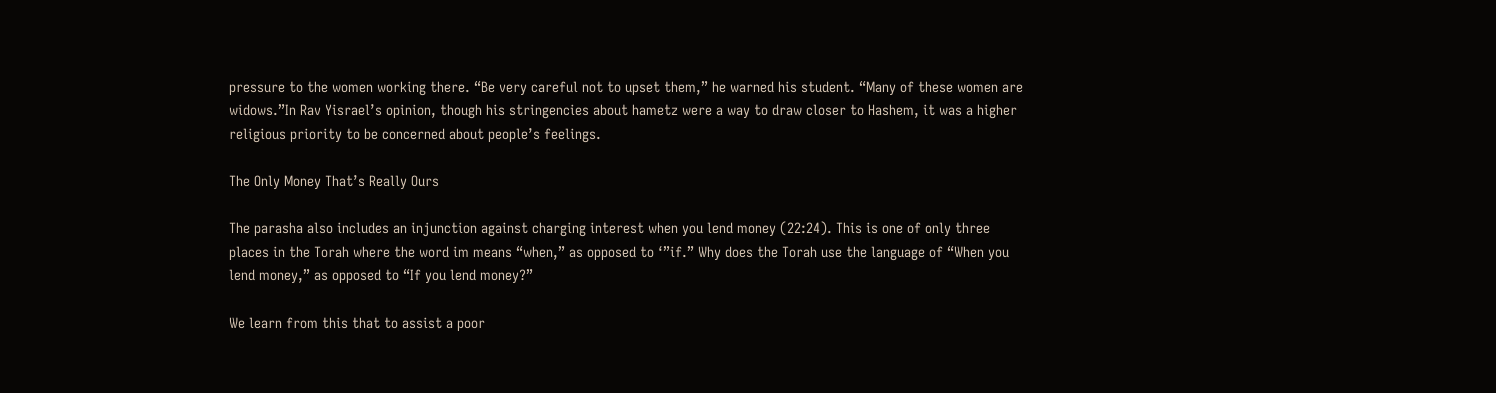pressure to the women working there. “Be very careful not to upset them,” he warned his student. “Many of these women are widows.”In Rav Yisrael’s opinion, though his stringencies about hametz were a way to draw closer to Hashem, it was a higher religious priority to be concerned about people’s feelings.

The Only Money That’s Really Ours

The parasha also includes an injunction against charging interest when you lend money (22:24). This is one of only three places in the Torah where the word im means “when,” as opposed to ‘”if.” Why does the Torah use the language of “When you lend money,” as opposed to “If you lend money?”

We learn from this that to assist a poor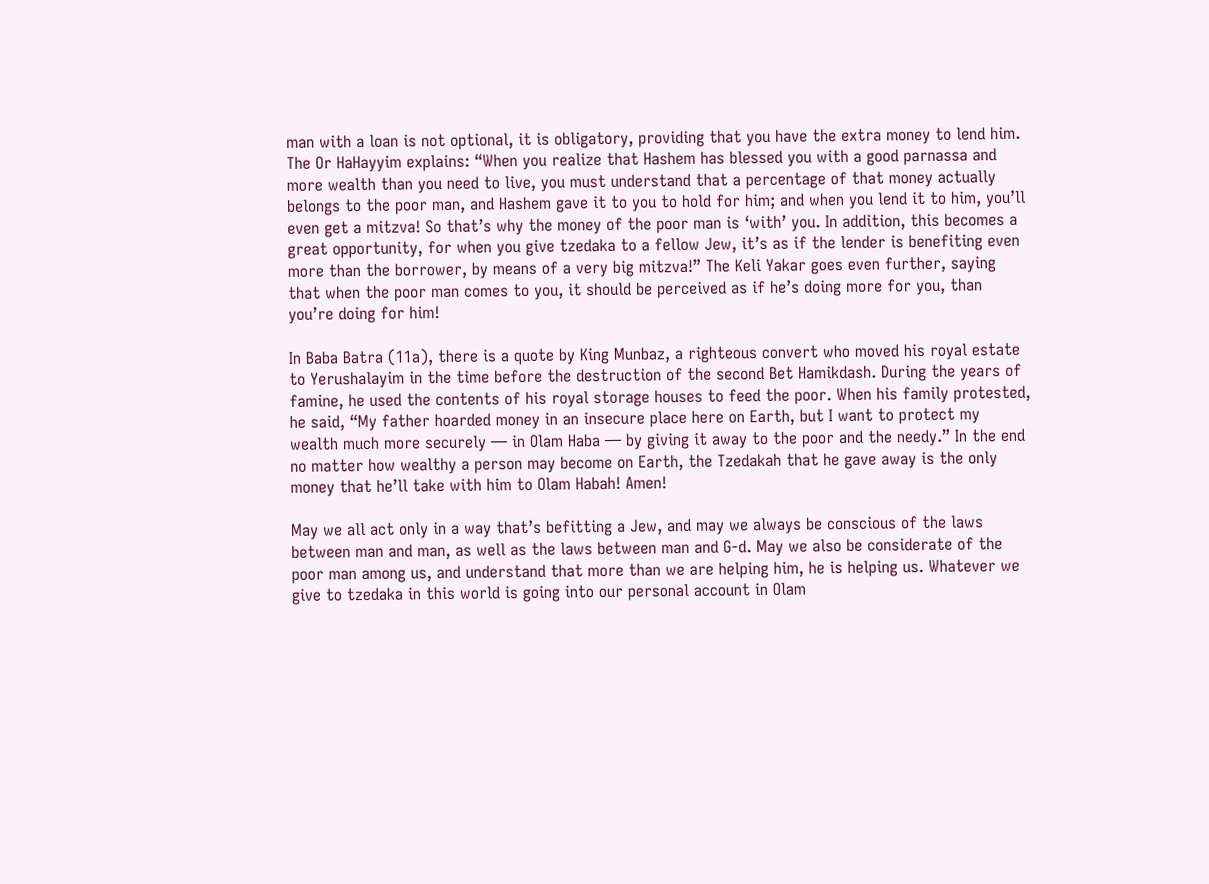man with a loan is not optional, it is obligatory, providing that you have the extra money to lend him. The Or HaHayyim explains: “When you realize that Hashem has blessed you with a good parnassa and more wealth than you need to live, you must understand that a percentage of that money actually belongs to the poor man, and Hashem gave it to you to hold for him; and when you lend it to him, you’ll even get a mitzva! So that’s why the money of the poor man is ‘with’ you. In addition, this becomes a great opportunity, for when you give tzedaka to a fellow Jew, it’s as if the lender is benefiting even more than the borrower, by means of a very big mitzva!” The Keli Yakar goes even further, saying that when the poor man comes to you, it should be perceived as if he’s doing more for you, than you’re doing for him!

In Baba Batra (11a), there is a quote by King Munbaz, a righteous convert who moved his royal estate to Yerushalayim in the time before the destruction of the second Bet Hamikdash. During the years of famine, he used the contents of his royal storage houses to feed the poor. When his family protested, he said, “My father hoarded money in an insecure place here on Earth, but I want to protect my wealth much more securely — in Olam Haba — by giving it away to the poor and the needy.” In the end no matter how wealthy a person may become on Earth, the Tzedakah that he gave away is the only money that he’ll take with him to Olam Habah! Amen!

May we all act only in a way that’s befitting a Jew, and may we always be conscious of the laws between man and man, as well as the laws between man and G-d. May we also be considerate of the poor man among us, and understand that more than we are helping him, he is helping us. Whatever we give to tzedaka in this world is going into our personal account in Olam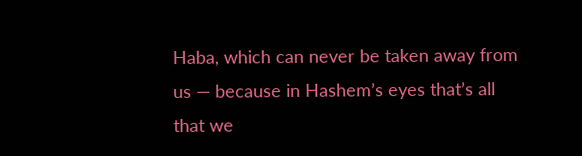Haba, which can never be taken away from us — because in Hashem’s eyes that’s all that we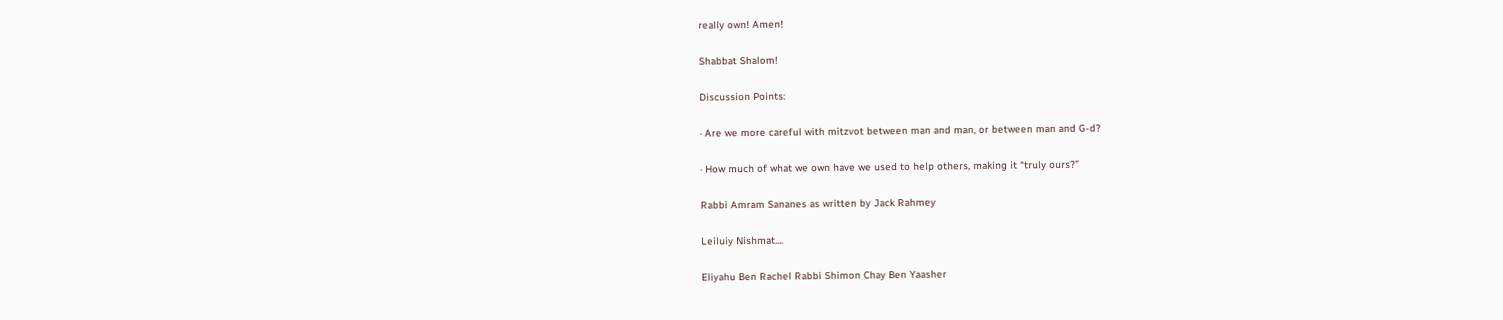really own! Amen!

Shabbat Shalom!

Discussion Points:

· Are we more careful with mitzvot between man and man, or between man and G-d?

· How much of what we own have we used to help others, making it “truly ours?”

Rabbi Amram Sananes as written by Jack Rahmey

Leiluiy Nishmat....

Eliyahu Ben Rachel Rabbi Shimon Chay Ben Yaasher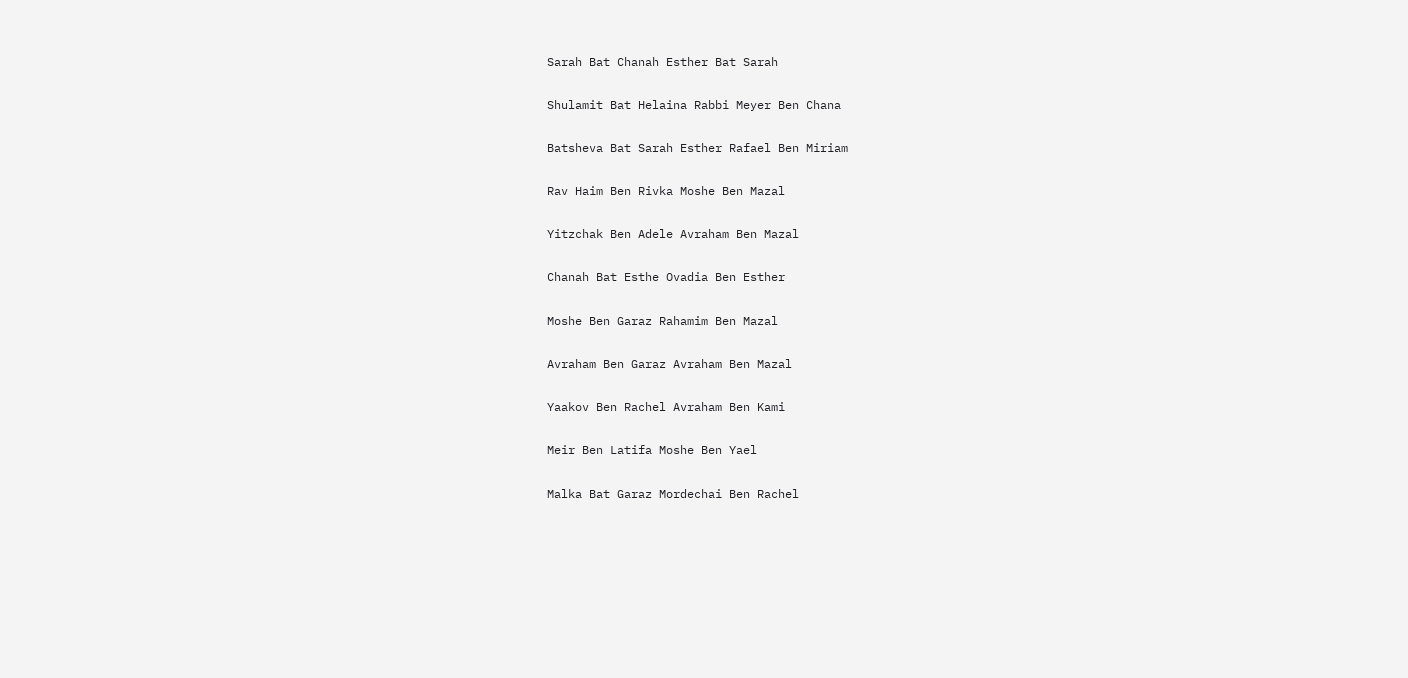Sarah Bat Chanah Esther Bat Sarah

Shulamit Bat Helaina Rabbi Meyer Ben Chana

Batsheva Bat Sarah Esther Rafael Ben Miriam

Rav Haim Ben Rivka Moshe Ben Mazal

Yitzchak Ben Adele Avraham Ben Mazal

Chanah Bat Esthe Ovadia Ben Esther

Moshe Ben Garaz Rahamim Ben Mazal

Avraham Ben Garaz Avraham Ben Mazal

Yaakov Ben Rachel Avraham Ben Kami

Meir Ben Latifa Moshe Ben Yael

Malka Bat Garaz Mordechai Ben Rachel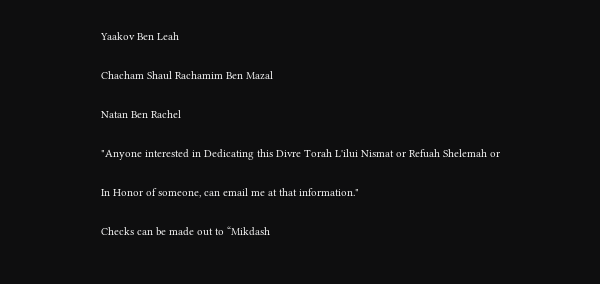Yaakov Ben Leah

Chacham Shaul Rachamim Ben Mazal

Natan Ben Rachel

"Anyone interested in Dedicating this Divre Torah L'ilui Nismat or Refuah Shelemah or

In Honor of someone, can email me at that information."

Checks can be made out to “Mikdash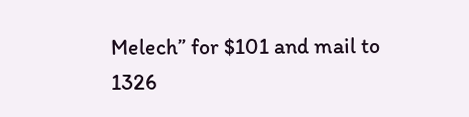Melech” for $101 and mail to 1326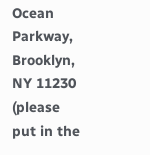Ocean Parkway, Brooklyn, NY 11230 (please put in the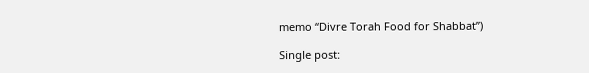memo “Divre Torah Food for Shabbat”)

Single post: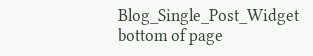Blog_Single_Post_Widget
bottom of page